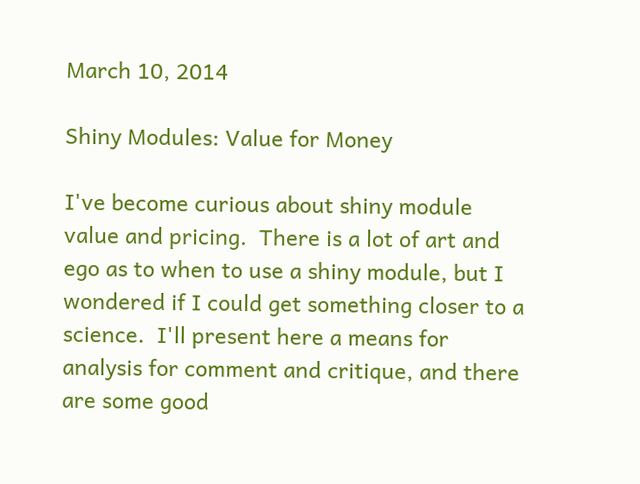March 10, 2014

Shiny Modules: Value for Money

I've become curious about shiny module value and pricing.  There is a lot of art and ego as to when to use a shiny module, but I wondered if I could get something closer to a science.  I'll present here a means for analysis for comment and critique, and there are some good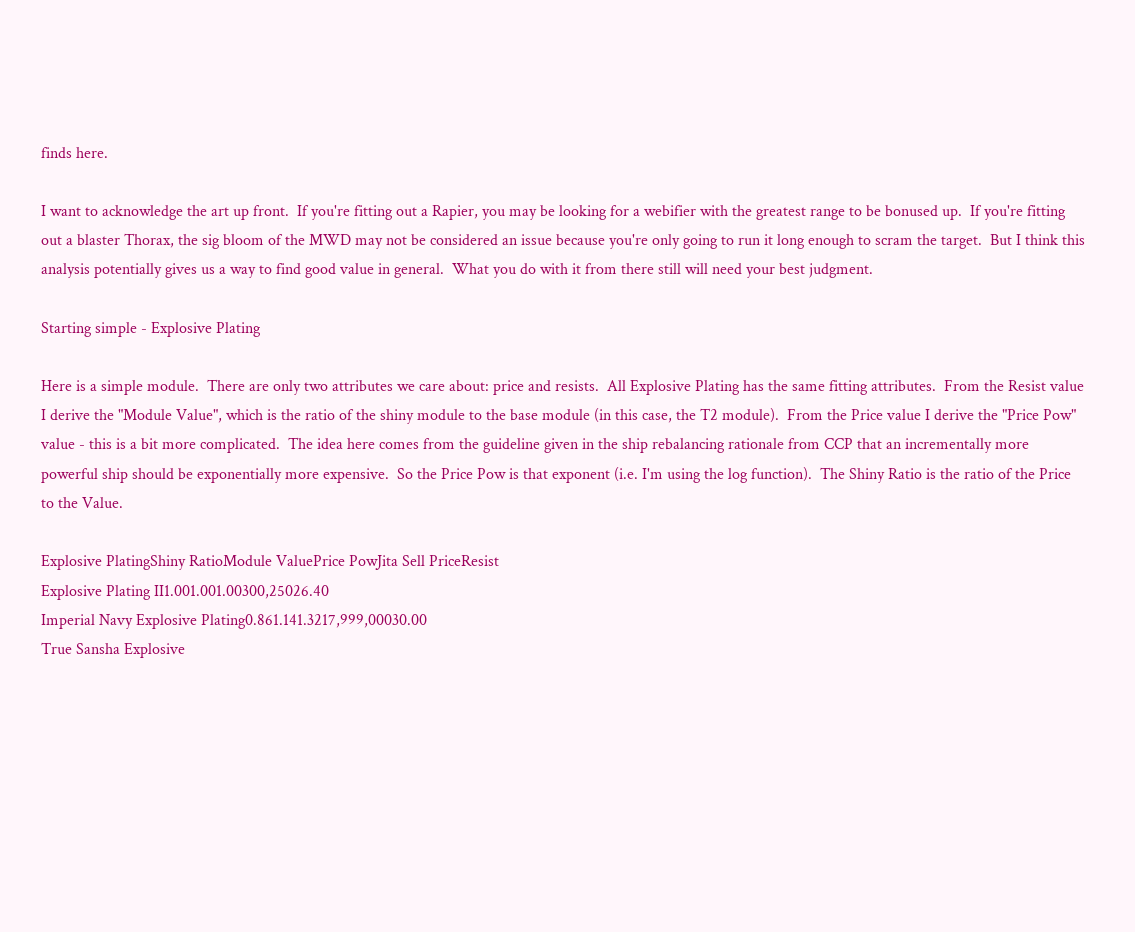finds here.

I want to acknowledge the art up front.  If you're fitting out a Rapier, you may be looking for a webifier with the greatest range to be bonused up.  If you're fitting out a blaster Thorax, the sig bloom of the MWD may not be considered an issue because you're only going to run it long enough to scram the target.  But I think this analysis potentially gives us a way to find good value in general.  What you do with it from there still will need your best judgment.

Starting simple - Explosive Plating

Here is a simple module.  There are only two attributes we care about: price and resists.  All Explosive Plating has the same fitting attributes.  From the Resist value I derive the "Module Value", which is the ratio of the shiny module to the base module (in this case, the T2 module).  From the Price value I derive the "Price Pow" value - this is a bit more complicated.  The idea here comes from the guideline given in the ship rebalancing rationale from CCP that an incrementally more powerful ship should be exponentially more expensive.  So the Price Pow is that exponent (i.e. I'm using the log function).  The Shiny Ratio is the ratio of the Price to the Value.

Explosive PlatingShiny RatioModule ValuePrice PowJita Sell PriceResist
Explosive Plating II1.001.001.00300,25026.40
Imperial Navy Explosive Plating0.861.141.3217,999,00030.00
True Sansha Explosive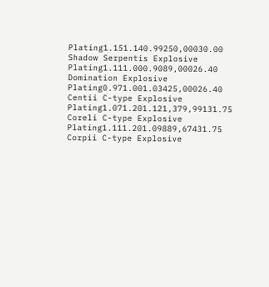Plating1.151.140.99250,00030.00
Shadow Serpentis Explosive Plating1.111.000.9089,00026.40
Domination Explosive Plating0.971.001.03425,00026.40
Centii C-type Explosive Plating1.071.201.121,379,99131.75
Coreli C-type Explosive Plating1.111.201.09889,67431.75
Corpii C-type Explosive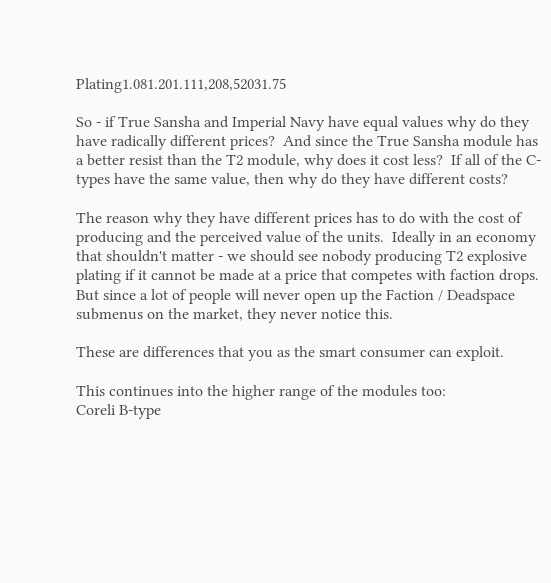Plating1.081.201.111,208,52031.75

So - if True Sansha and Imperial Navy have equal values why do they have radically different prices?  And since the True Sansha module has a better resist than the T2 module, why does it cost less?  If all of the C-types have the same value, then why do they have different costs?

The reason why they have different prices has to do with the cost of producing and the perceived value of the units.  Ideally in an economy that shouldn't matter - we should see nobody producing T2 explosive plating if it cannot be made at a price that competes with faction drops.  But since a lot of people will never open up the Faction / Deadspace submenus on the market, they never notice this.

These are differences that you as the smart consumer can exploit.

This continues into the higher range of the modules too:
Coreli B-type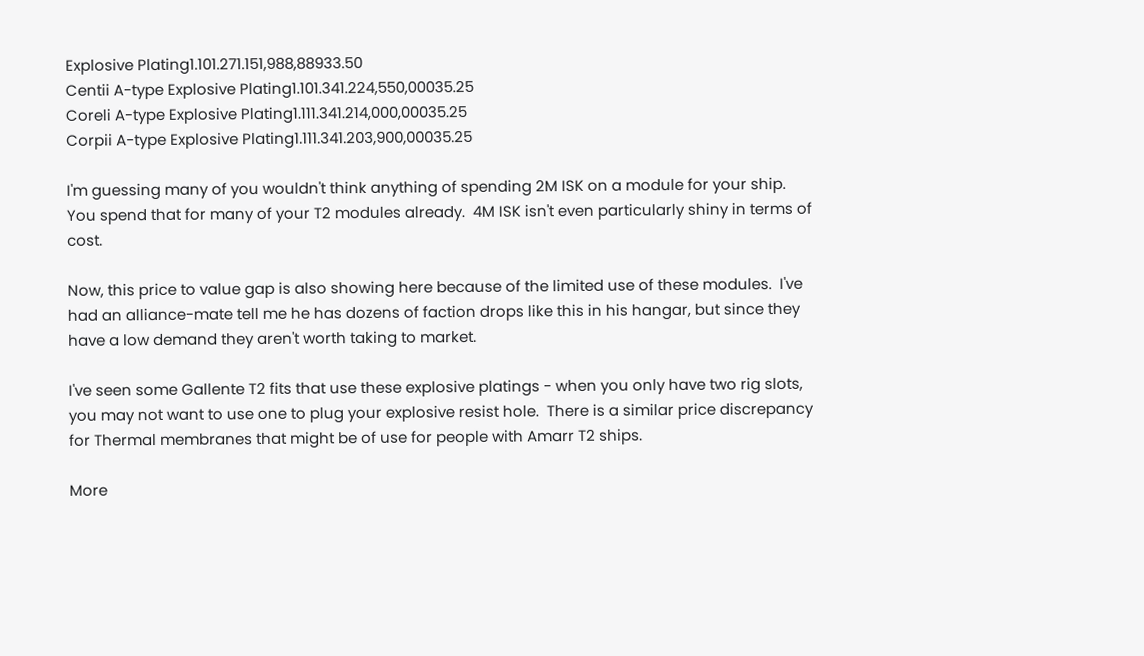Explosive Plating1.101.271.151,988,88933.50
Centii A-type Explosive Plating1.101.341.224,550,00035.25
Coreli A-type Explosive Plating1.111.341.214,000,00035.25
Corpii A-type Explosive Plating1.111.341.203,900,00035.25

I'm guessing many of you wouldn't think anything of spending 2M ISK on a module for your ship.  You spend that for many of your T2 modules already.  4M ISK isn't even particularly shiny in terms of cost.

Now, this price to value gap is also showing here because of the limited use of these modules.  I've had an alliance-mate tell me he has dozens of faction drops like this in his hangar, but since they have a low demand they aren't worth taking to market.

I've seen some Gallente T2 fits that use these explosive platings - when you only have two rig slots, you may not want to use one to plug your explosive resist hole.  There is a similar price discrepancy for Thermal membranes that might be of use for people with Amarr T2 ships.

More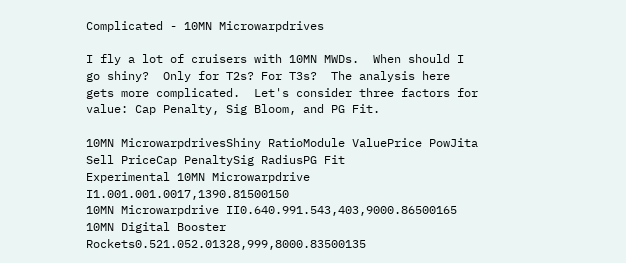Complicated - 10MN Microwarpdrives

I fly a lot of cruisers with 10MN MWDs.  When should I go shiny?  Only for T2s? For T3s?  The analysis here gets more complicated.  Let's consider three factors for value: Cap Penalty, Sig Bloom, and PG Fit.

10MN MicrowarpdrivesShiny RatioModule ValuePrice PowJita Sell PriceCap PenaltySig RadiusPG Fit
Experimental 10MN Microwarpdrive I1.001.001.0017,1390.81500150
10MN Microwarpdrive II0.640.991.543,403,9000.86500165
10MN Digital Booster Rockets0.521.052.01328,999,8000.83500135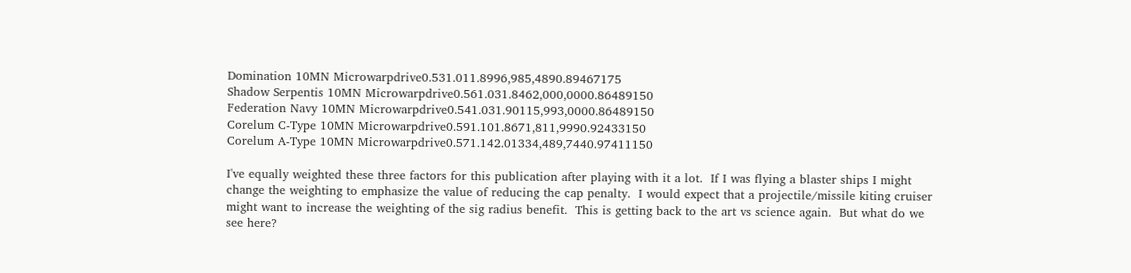Domination 10MN Microwarpdrive0.531.011.8996,985,4890.89467175
Shadow Serpentis 10MN Microwarpdrive0.561.031.8462,000,0000.86489150
Federation Navy 10MN Microwarpdrive0.541.031.90115,993,0000.86489150
Corelum C-Type 10MN Microwarpdrive0.591.101.8671,811,9990.92433150
Corelum A-Type 10MN Microwarpdrive0.571.142.01334,489,7440.97411150

I've equally weighted these three factors for this publication after playing with it a lot.  If I was flying a blaster ships I might change the weighting to emphasize the value of reducing the cap penalty.  I would expect that a projectile/missile kiting cruiser might want to increase the weighting of the sig radius benefit.  This is getting back to the art vs science again.  But what do we see here?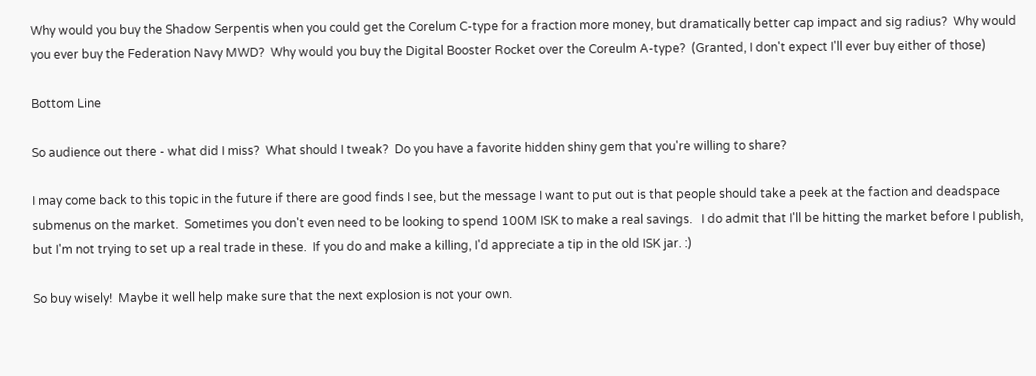Why would you buy the Shadow Serpentis when you could get the Corelum C-type for a fraction more money, but dramatically better cap impact and sig radius?  Why would you ever buy the Federation Navy MWD?  Why would you buy the Digital Booster Rocket over the Coreulm A-type?  (Granted, I don't expect I'll ever buy either of those)

Bottom Line

So audience out there - what did I miss?  What should I tweak?  Do you have a favorite hidden shiny gem that you're willing to share?

I may come back to this topic in the future if there are good finds I see, but the message I want to put out is that people should take a peek at the faction and deadspace submenus on the market.  Sometimes you don't even need to be looking to spend 100M ISK to make a real savings.   I do admit that I'll be hitting the market before I publish, but I'm not trying to set up a real trade in these.  If you do and make a killing, I'd appreciate a tip in the old ISK jar. :)

So buy wisely!  Maybe it well help make sure that the next explosion is not your own.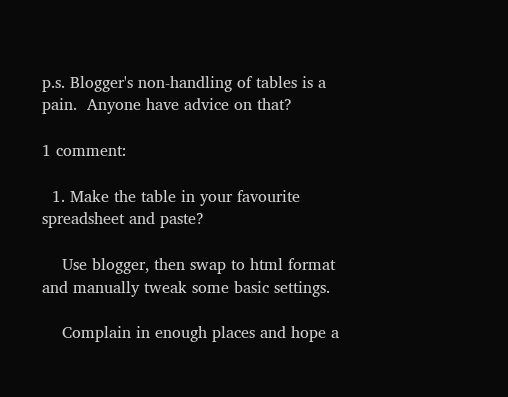p.s. Blogger's non-handling of tables is a pain.  Anyone have advice on that?

1 comment:

  1. Make the table in your favourite spreadsheet and paste?

    Use blogger, then swap to html format and manually tweak some basic settings.

    Complain in enough places and hope a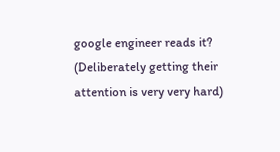google engineer reads it? (Deliberately getting their attention is very very hard)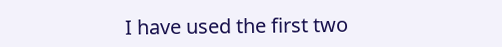I have used the first two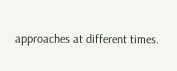approaches at different times.